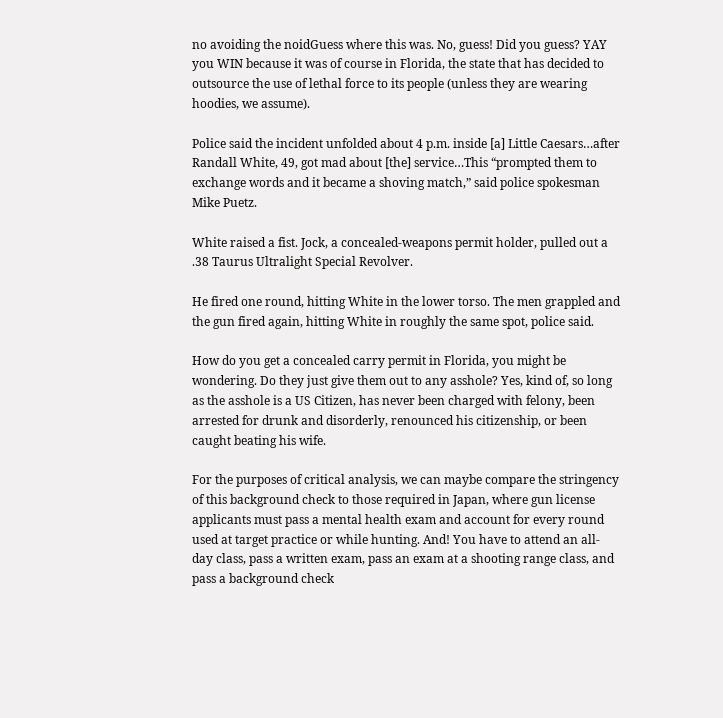no avoiding the noidGuess where this was. No, guess! Did you guess? YAY you WIN because it was of course in Florida, the state that has decided to outsource the use of lethal force to its people (unless they are wearing hoodies, we assume).

Police said the incident unfolded about 4 p.m. inside [a] Little Caesars…after Randall White, 49, got mad about [the] service…This “prompted them to exchange words and it became a shoving match,” said police spokesman Mike Puetz.

White raised a fist. Jock, a concealed-weapons permit holder, pulled out a .38 Taurus Ultralight Special Revolver.

He fired one round, hitting White in the lower torso. The men grappled and the gun fired again, hitting White in roughly the same spot, police said.

How do you get a concealed carry permit in Florida, you might be wondering. Do they just give them out to any asshole? Yes, kind of, so long as the asshole is a US Citizen, has never been charged with felony, been arrested for drunk and disorderly, renounced his citizenship, or been caught beating his wife.

For the purposes of critical analysis, we can maybe compare the stringency of this background check to those required in Japan, where gun license applicants must pass a mental health exam and account for every round used at target practice or while hunting. And! You have to attend an all-day class, pass a written exam, pass an exam at a shooting range class, and pass a background check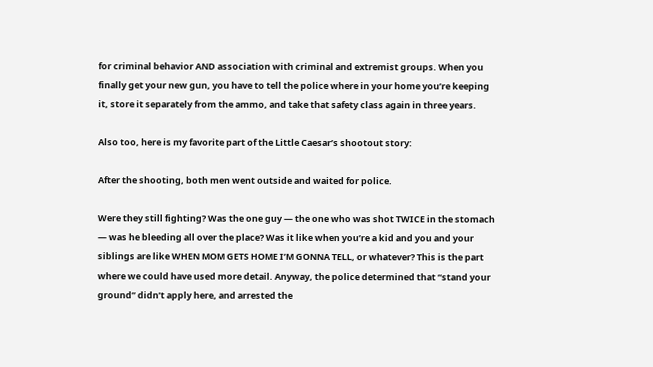for criminal behavior AND association with criminal and extremist groups. When you finally get your new gun, you have to tell the police where in your home you’re keeping it, store it separately from the ammo, and take that safety class again in three years.

Also too, here is my favorite part of the Little Caesar’s shootout story:

After the shooting, both men went outside and waited for police.

Were they still fighting? Was the one guy — the one who was shot TWICE in the stomach — was he bleeding all over the place? Was it like when you’re a kid and you and your siblings are like WHEN MOM GETS HOME I’M GONNA TELL, or whatever? This is the part where we could have used more detail. Anyway, the police determined that “stand your ground” didn’t apply here, and arrested the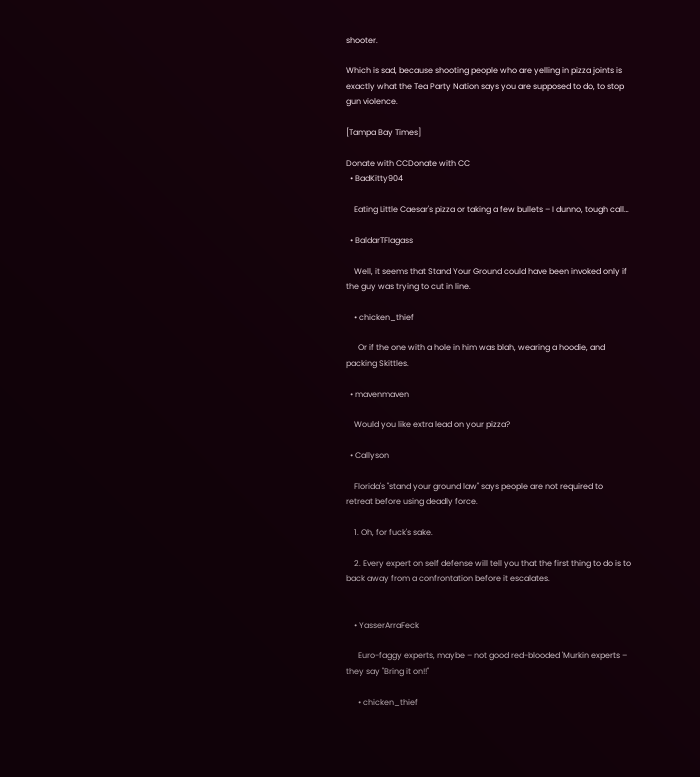shooter.

Which is sad, because shooting people who are yelling in pizza joints is exactly what the Tea Party Nation says you are supposed to do, to stop gun violence.

[Tampa Bay Times]

Donate with CCDonate with CC
  • BadKitty904

    Eating Little Caesar's pizza or taking a few bullets – I dunno, tough call…

  • BaldarTFlagass

    Well, it seems that Stand Your Ground could have been invoked only if the guy was trying to cut in line.

    • chicken_thief

      Or if the one with a hole in him was blah, wearing a hoodie, and packing Skittles.

  • mavenmaven

    Would you like extra lead on your pizza?

  • Callyson

    Florida's "stand your ground law" says people are not required to retreat before using deadly force.

    1. Oh, for fuck's sake.

    2. Every expert on self defense will tell you that the first thing to do is to back away from a confrontation before it escalates.


    • YasserArraFeck

      Euro-faggy experts, maybe – not good red-blooded 'Murkin experts – they say "Bring it on!!"

      • chicken_thief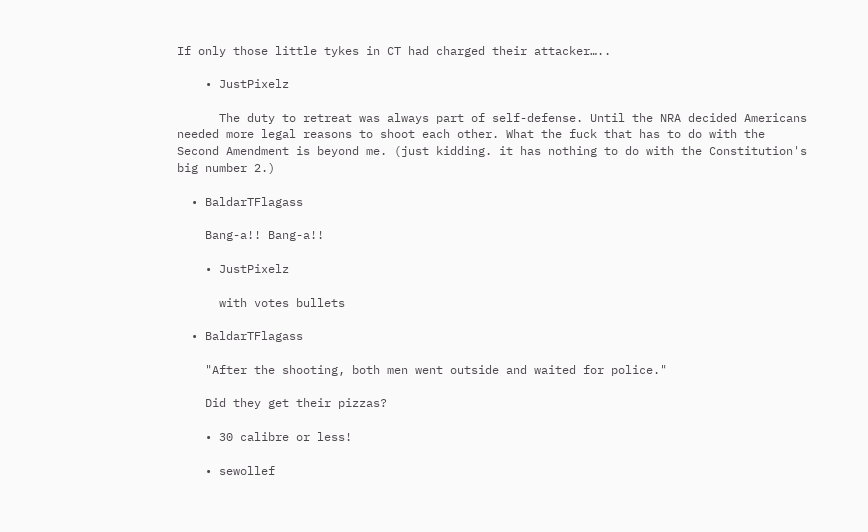If only those little tykes in CT had charged their attacker…..

    • JustPixelz

      The duty to retreat was always part of self-defense. Until the NRA decided Americans needed more legal reasons to shoot each other. What the fuck that has to do with the Second Amendment is beyond me. (just kidding. it has nothing to do with the Constitution's big number 2.)

  • BaldarTFlagass

    Bang-a!! Bang-a!!

    • JustPixelz

      with votes bullets

  • BaldarTFlagass

    "After the shooting, both men went outside and waited for police."

    Did they get their pizzas?

    • 30 calibre or less!

    • sewollef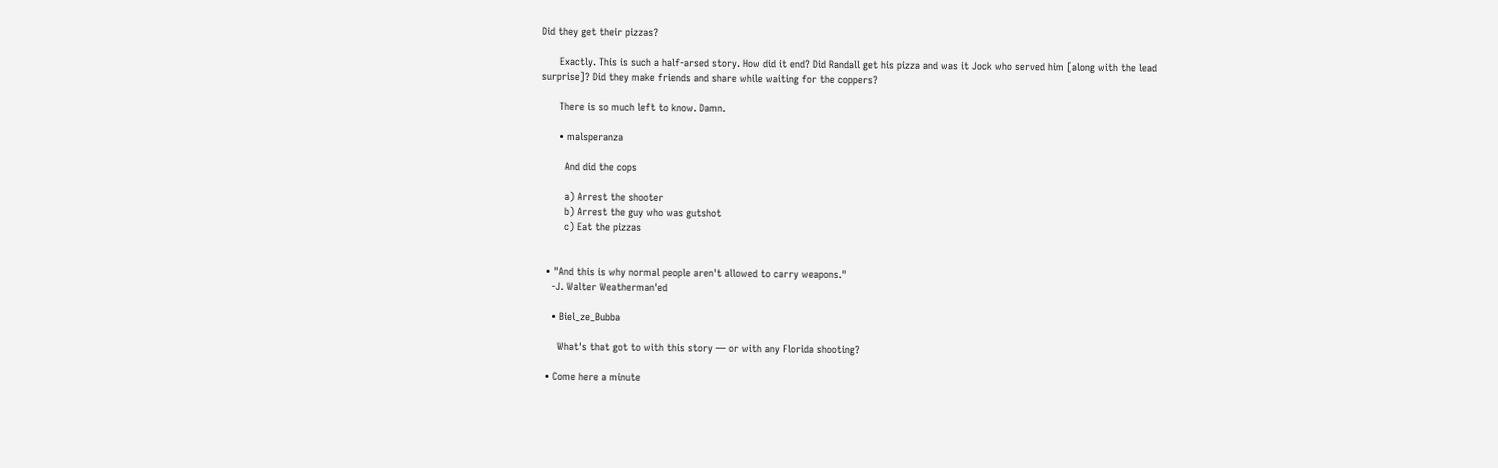Did they get their pizzas?

      Exactly. This is such a half-arsed story. How did it end? Did Randall get his pizza and was it Jock who served him [along with the lead surprise]? Did they make friends and share while waiting for the coppers?

      There is so much left to know. Damn.

      • malsperanza

        And did the cops

        a) Arrest the shooter
        b) Arrest the guy who was gutshot
        c) Eat the pizzas


  • "And this is why normal people aren't allowed to carry weapons."
    -J. Walter Weatherman'ed

    • Biel_ze_Bubba

      What's that got to with this story — or with any Florida shooting?

  • Come here a minute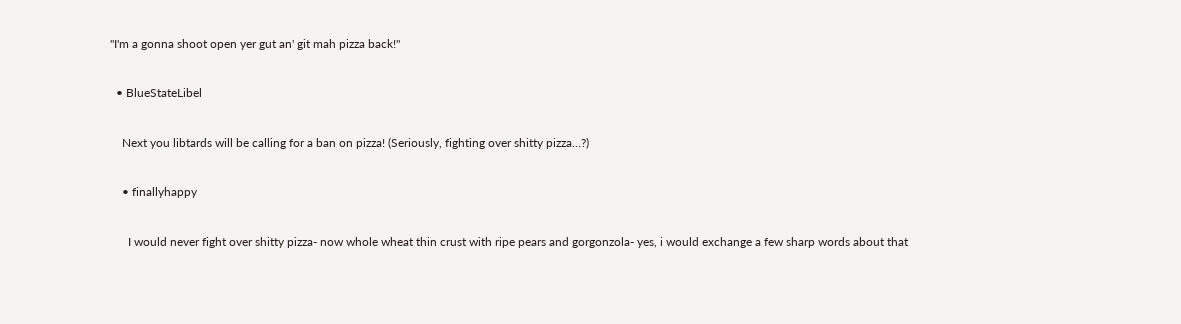"I'm a gonna shoot open yer gut an' git mah pizza back!"

  • BlueStateLibel

    Next you libtards will be calling for a ban on pizza! (Seriously, fighting over shitty pizza…?)

    • finallyhappy

      I would never fight over shitty pizza- now whole wheat thin crust with ripe pears and gorgonzola- yes, i would exchange a few sharp words about that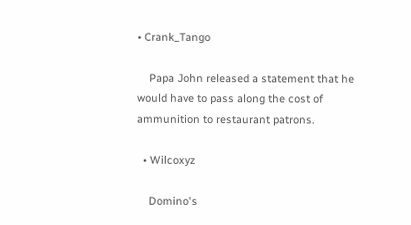• Crank_Tango

    Papa John released a statement that he would have to pass along the cost of ammunition to restaurant patrons.

  • Wilcoxyz

    Domino's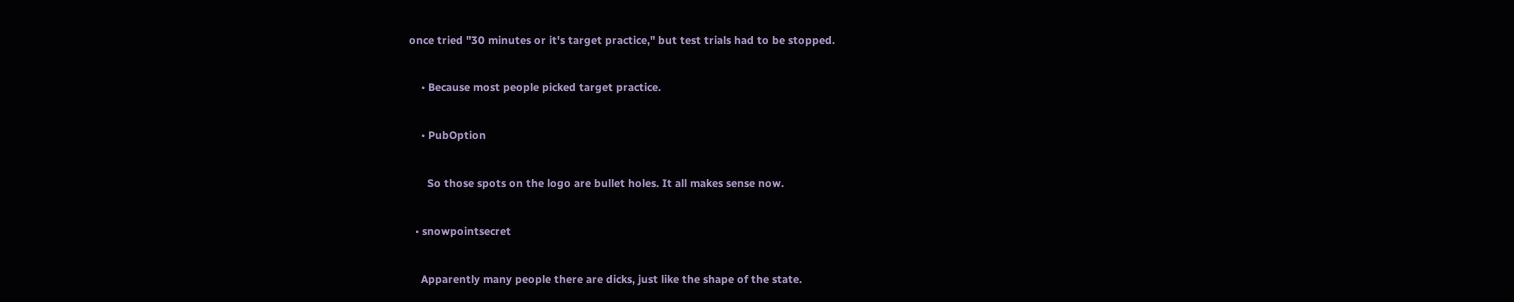once tried "30 minutes or it's target practice," but test trials had to be stopped.

    • Because most people picked target practice.

    • PubOption

      So those spots on the logo are bullet holes. It all makes sense now.

  • snowpointsecret

    Apparently many people there are dicks, just like the shape of the state.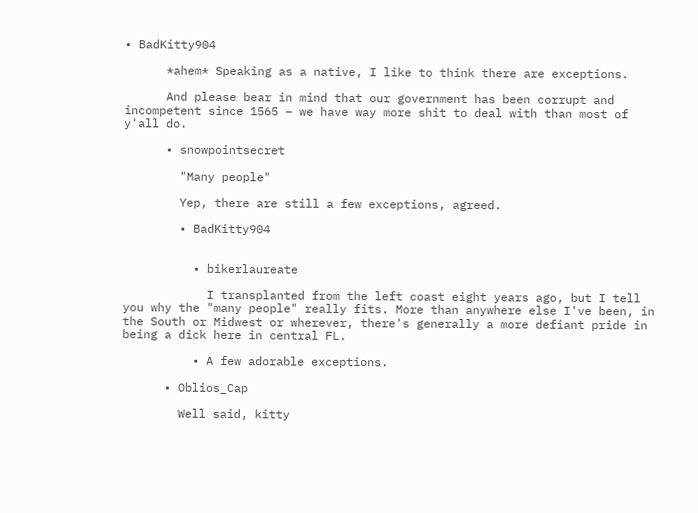• BadKitty904

      *ahem* Speaking as a native, I like to think there are exceptions.

      And please bear in mind that our government has been corrupt and incompetent since 1565 – we have way more shit to deal with than most of y'all do.

      • snowpointsecret

        "Many people"

        Yep, there are still a few exceptions, agreed.

        • BadKitty904


          • bikerlaureate

            I transplanted from the left coast eight years ago, but I tell you why the "many people" really fits. More than anywhere else I've been, in the South or Midwest or wherever, there's generally a more defiant pride in being a dick here in central FL.

          • A few adorable exceptions.

      • Oblios_Cap

        Well said, kitty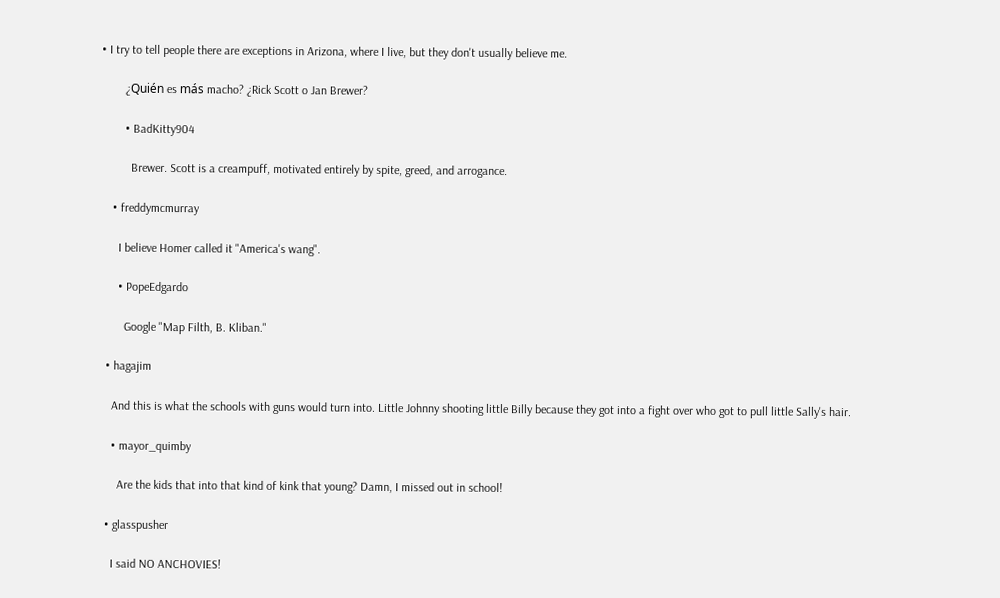• I try to tell people there are exceptions in Arizona, where I live, but they don't usually believe me.

        ¿Quién es más macho? ¿Rick Scott o Jan Brewer?

        • BadKitty904

          Brewer. Scott is a creampuff, motivated entirely by spite, greed, and arrogance.

    • freddymcmurray

      I believe Homer called it "America's wang".

      • PopeEdgardo

        Google "Map Filth, B. Kliban."

  • hagajim

    And this is what the schools with guns would turn into. Little Johnny shooting little Billy because they got into a fight over who got to pull little Sally's hair.

    • mayor_quimby

      Are the kids that into that kind of kink that young? Damn, I missed out in school!

  • glasspusher

    I said NO ANCHOVIES!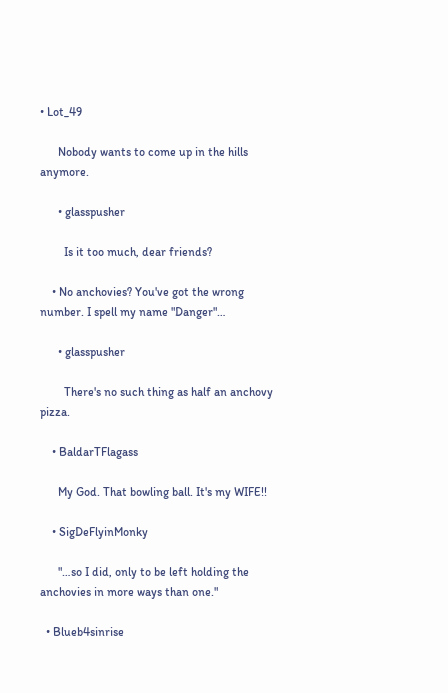• Lot_49

      Nobody wants to come up in the hills anymore.

      • glasspusher

        Is it too much, dear friends?

    • No anchovies? You've got the wrong number. I spell my name "Danger"…

      • glasspusher

        There's no such thing as half an anchovy pizza.

    • BaldarTFlagass

      My God. That bowling ball. It's my WIFE!!

    • SigDeFlyinMonky

      "…so I did, only to be left holding the anchovies in more ways than one."

  • Blueb4sinrise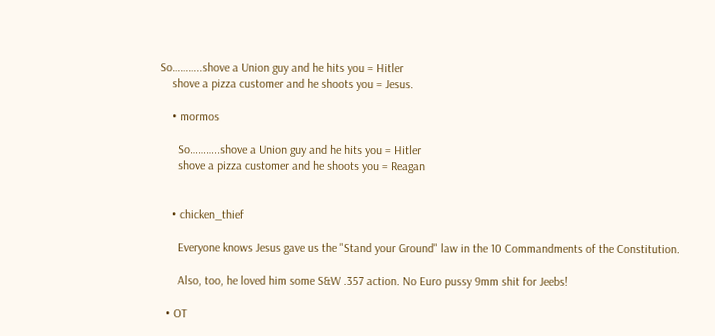So………..shove a Union guy and he hits you = Hitler
    shove a pizza customer and he shoots you = Jesus.

    • mormos

      So………..shove a Union guy and he hits you = Hitler
      shove a pizza customer and he shoots you = Reagan


    • chicken_thief

      Everyone knows Jesus gave us the "Stand your Ground" law in the 10 Commandments of the Constitution.

      Also, too, he loved him some S&W .357 action. No Euro pussy 9mm shit for Jeebs!

  • OT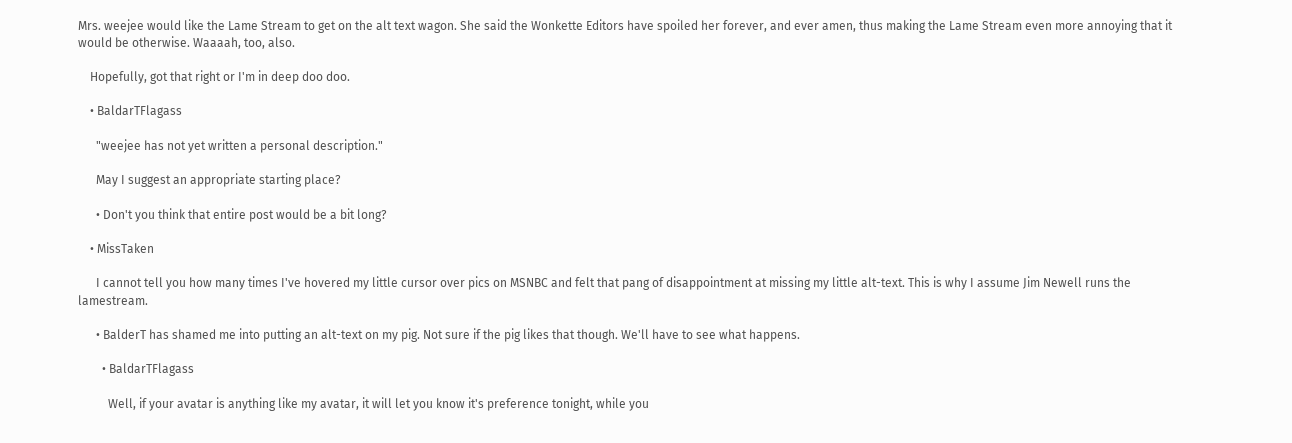Mrs. weejee would like the Lame Stream to get on the alt text wagon. She said the Wonkette Editors have spoiled her forever, and ever amen, thus making the Lame Stream even more annoying that it would be otherwise. Waaaah, too, also.

    Hopefully, got that right or I'm in deep doo doo.

    • BaldarTFlagass

      "weejee has not yet written a personal description."

      May I suggest an appropriate starting place?

      • Don't you think that entire post would be a bit long?

    • MissTaken

      I cannot tell you how many times I've hovered my little cursor over pics on MSNBC and felt that pang of disappointment at missing my little alt-text. This is why I assume Jim Newell runs the lamestream.

      • BalderT has shamed me into putting an alt-text on my pig. Not sure if the pig likes that though. We'll have to see what happens.

        • BaldarTFlagass

          Well, if your avatar is anything like my avatar, it will let you know it's preference tonight, while you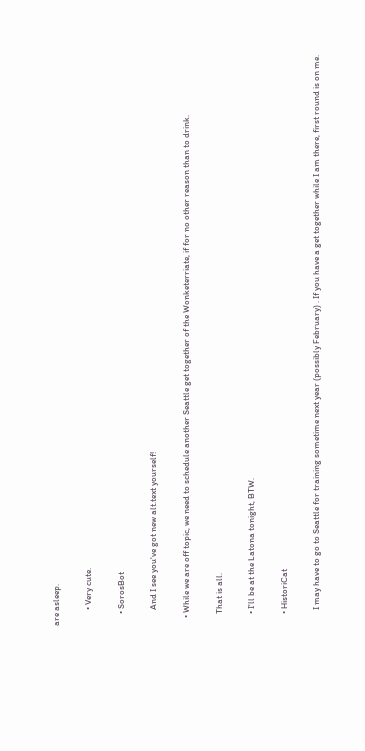are asleep.

        • Very cute.

      • SorosBot

        And I see you've got new alt.text yourself!

    • While we are off topic, we need to schedule another Seattle get together of the Wonketerriate, if for no other reason than to drink.

      That is all.

      • I'll be at the Latona tonight, BTW.

      • HistoriCat

        I may have to go to Seattle for training sometime next year (possibly February) . If you have a get together while I am there, first round is on me.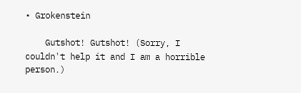• Grokenstein

    Gutshot! Gutshot! (Sorry, I couldn't help it and I am a horrible person.)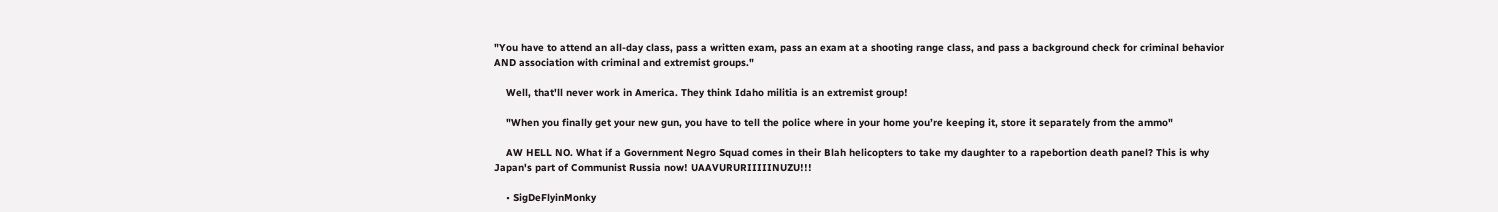"You have to attend an all-day class, pass a written exam, pass an exam at a shooting range class, and pass a background check for criminal behavior AND association with criminal and extremist groups."

    Well, that'll never work in America. They think Idaho militia is an extremist group!

    "When you finally get your new gun, you have to tell the police where in your home you’re keeping it, store it separately from the ammo"

    AW HELL NO. What if a Government Negro Squad comes in their Blah helicopters to take my daughter to a rapebortion death panel? This is why Japan's part of Communist Russia now! UAAVURURIIIIINUZU!!!

    • SigDeFlyinMonky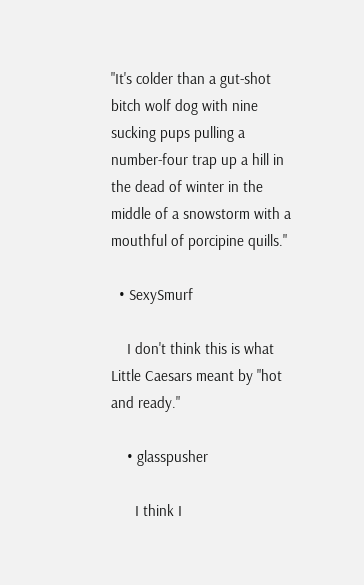"It's colder than a gut-shot bitch wolf dog with nine sucking pups pulling a number-four trap up a hill in the dead of winter in the middle of a snowstorm with a mouthful of porcipine quills."

  • SexySmurf

    I don't think this is what Little Caesars meant by "hot and ready."

    • glasspusher

      I think I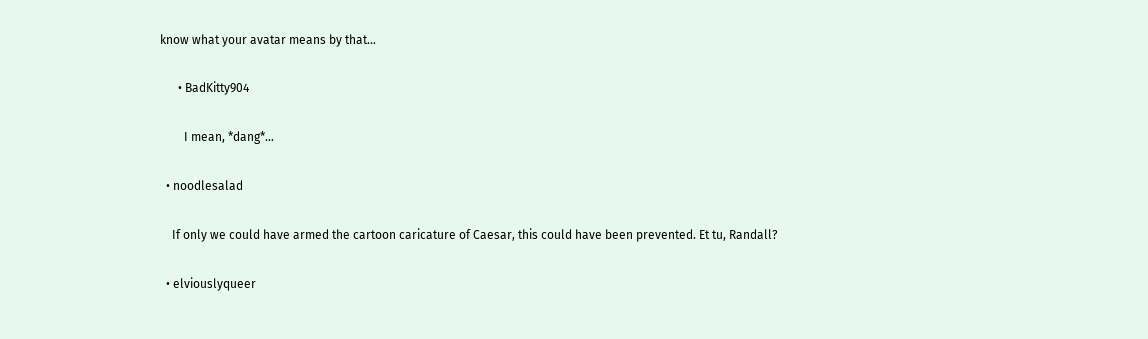know what your avatar means by that…

      • BadKitty904

        I mean, *dang*…

  • noodlesalad

    If only we could have armed the cartoon caricature of Caesar, this could have been prevented. Et tu, Randall?

  • elviouslyqueer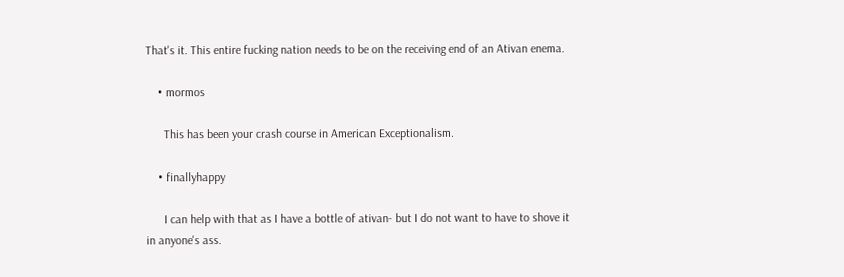That's it. This entire fucking nation needs to be on the receiving end of an Ativan enema.

    • mormos

      This has been your crash course in American Exceptionalism.

    • finallyhappy

      I can help with that as I have a bottle of ativan- but I do not want to have to shove it in anyone's ass.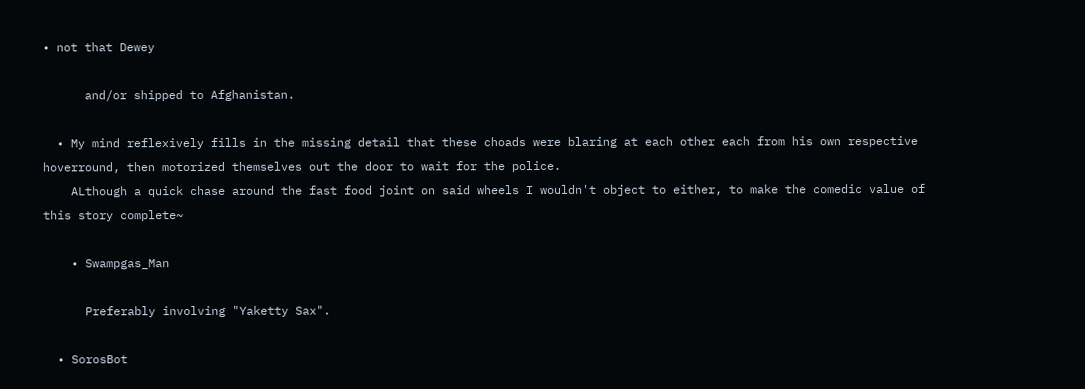• not that Dewey

      and/or shipped to Afghanistan.

  • My mind reflexively fills in the missing detail that these choads were blaring at each other each from his own respective hoverround, then motorized themselves out the door to wait for the police.
    ALthough a quick chase around the fast food joint on said wheels I wouldn't object to either, to make the comedic value of this story complete~

    • Swampgas_Man

      Preferably involving "Yaketty Sax".

  • SorosBot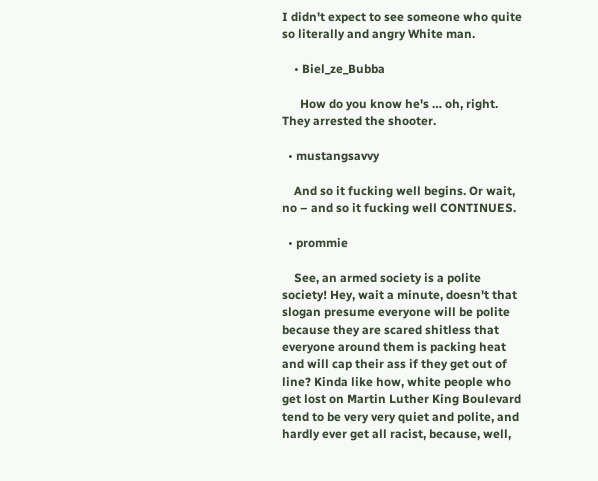I didn't expect to see someone who quite so literally and angry White man.

    • Biel_ze_Bubba

      How do you know he's … oh, right. They arrested the shooter.

  • mustangsavvy

    And so it fucking well begins. Or wait, no – and so it fucking well CONTINUES.

  • prommie

    See, an armed society is a polite society! Hey, wait a minute, doesn't that slogan presume everyone will be polite because they are scared shitless that everyone around them is packing heat and will cap their ass if they get out of line? Kinda like how, white people who get lost on Martin Luther King Boulevard tend to be very very quiet and polite, and hardly ever get all racist, because, well,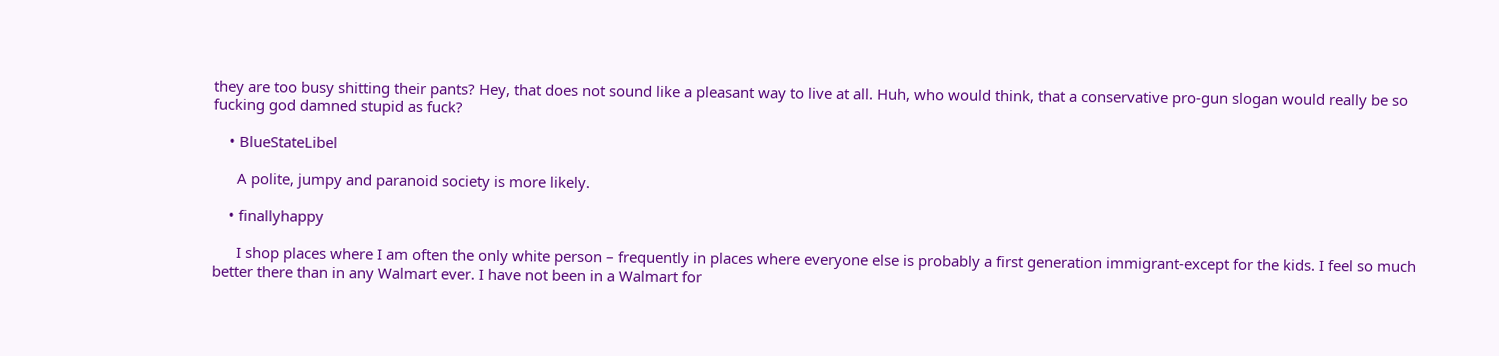they are too busy shitting their pants? Hey, that does not sound like a pleasant way to live at all. Huh, who would think, that a conservative pro-gun slogan would really be so fucking god damned stupid as fuck?

    • BlueStateLibel

      A polite, jumpy and paranoid society is more likely.

    • finallyhappy

      I shop places where I am often the only white person – frequently in places where everyone else is probably a first generation immigrant-except for the kids. I feel so much better there than in any Walmart ever. I have not been in a Walmart for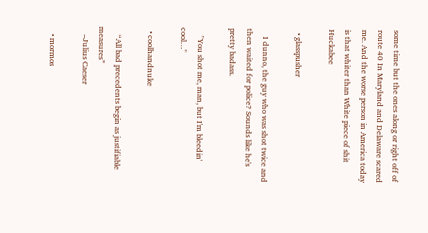some time but the ones along or right off of route 40 In Maryland and Delaware scared me. And the worse person in America today is that whiter than White piece of shit Huckabee

  • glasspusher

    I dunno, the guy who was shot twice and then waited for police? Sounds like he's pretty badass.

    "You shot me, man, but I'm bleedin' cool…"

  • coolhandnuke

    “All bad precedents begin as justifiable measures”
    –Julius Caeser

    • mormos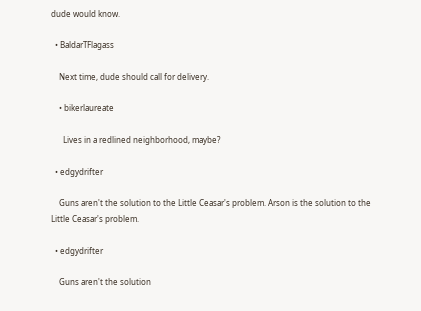dude would know.

  • BaldarTFlagass

    Next time, dude should call for delivery.

    • bikerlaureate

      Lives in a redlined neighborhood, maybe?

  • edgydrifter

    Guns aren't the solution to the Little Ceasar's problem. Arson is the solution to the Little Ceasar's problem.

  • edgydrifter

    Guns aren't the solution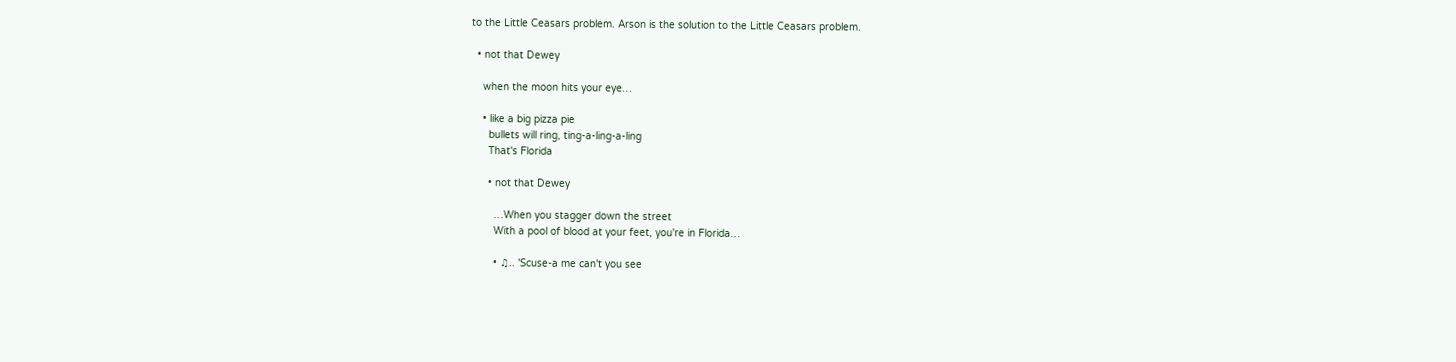to the Little Ceasars problem. Arson is the solution to the Little Ceasars problem.

  • not that Dewey

    when the moon hits your eye…

    • like a big pizza pie
      bullets will ring, ting-a-ling-a-ling
      That's Florida

      • not that Dewey

        …When you stagger down the street
        With a pool of blood at your feet, you're in Florida…

        • ♫.. 'Scuse-a me can't you see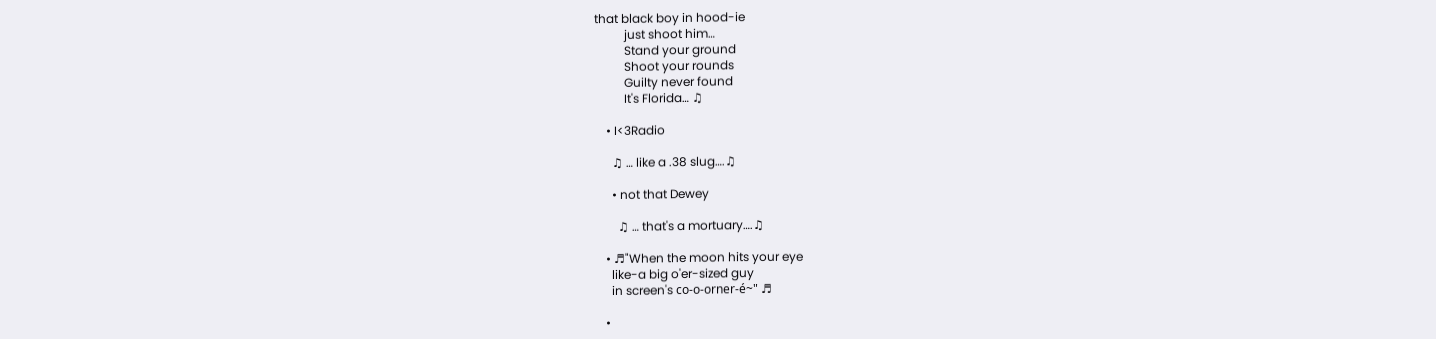that black boy in hood-ie
          just shoot him…
          Stand your ground
          Shoot your rounds
          Guilty never found
          It's Florida… ♫

    • I<3Radio

      ♫ … like a .38 slug….♫

      • not that Dewey

        ♫ … that's a mortuary….♫

    • ♬"When the moon hits your eye
      like-a big o'er-sized guy
      in screen's co-o-orner-é~" ♬

    •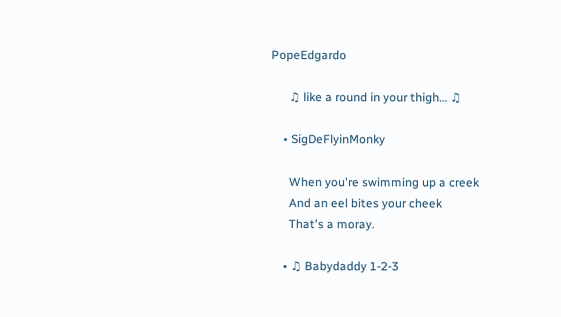PopeEdgardo

      ♫ like a round in your thigh… ♫

    • SigDeFlyinMonky

      When you're swimming up a creek
      And an eel bites your cheek
      That's a moray.

    • ♫ Babydaddy 1-2-3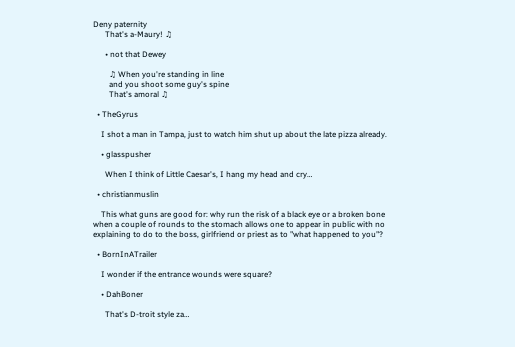Deny paternity
      That's a-Maury! ♫

      • not that Dewey

        ♫ When you're standing in line
        and you shoot some guy's spine
        That's amoral ♫

  • TheGyrus

    I shot a man in Tampa, just to watch him shut up about the late pizza already.

    • glasspusher

      When I think of Little Caesar's, I hang my head and cry…

  • christianmuslin

    This what guns are good for: why run the risk of a black eye or a broken bone when a couple of rounds to the stomach allows one to appear in public with no explaining to do to the boss, girlfriend or priest as to "what happened to you"?

  • BornInATrailer

    I wonder if the entrance wounds were square?

    • DahBoner

      That's D-troit style za…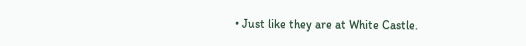• Just like they are at White Castle.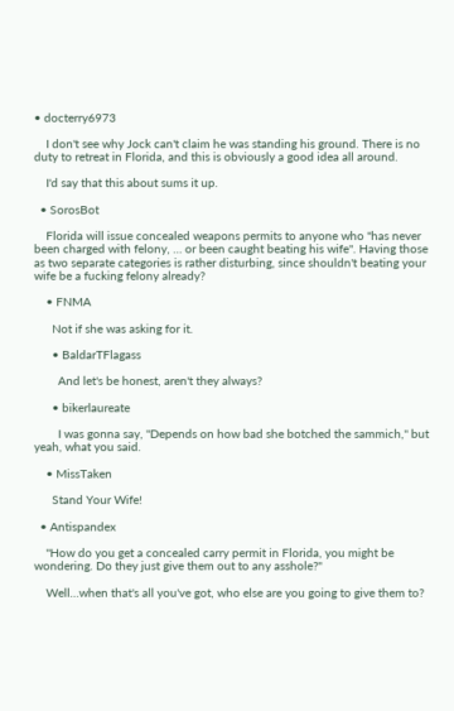• docterry6973

    I don't see why Jock can't claim he was standing his ground. There is no duty to retreat in Florida, and this is obviously a good idea all around.

    I'd say that this about sums it up.

  • SorosBot

    Florida will issue concealed weapons permits to anyone who "has never been charged with felony, … or been caught beating his wife". Having those as two separate categories is rather disturbing, since shouldn't beating your wife be a fucking felony already?

    • FNMA

      Not if she was asking for it.

      • BaldarTFlagass

        And let's be honest, aren't they always?

      • bikerlaureate

        I was gonna say, "Depends on how bad she botched the sammich," but yeah, what you said.

    • MissTaken

      Stand Your Wife!

  • Antispandex

    "How do you get a concealed carry permit in Florida, you might be wondering. Do they just give them out to any asshole?"

    Well…when that's all you've got, who else are you going to give them to?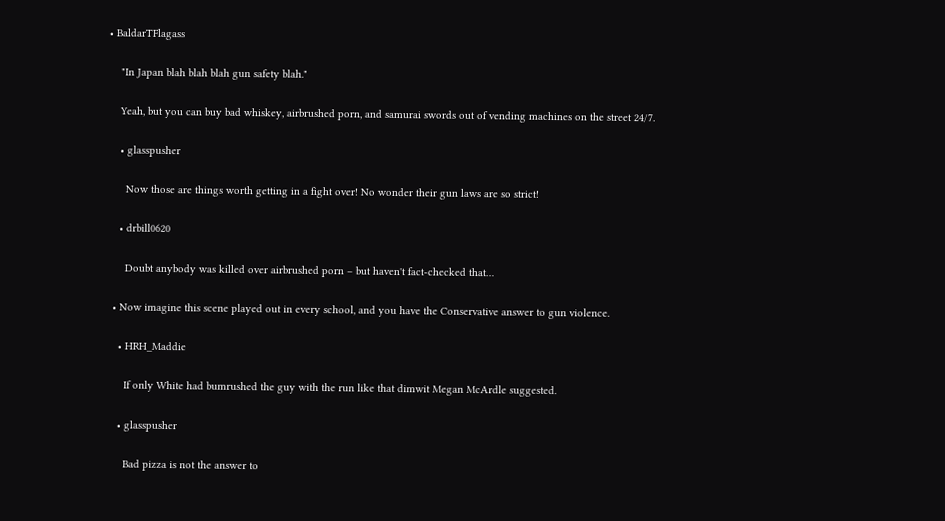• BaldarTFlagass

    "In Japan blah blah blah gun safety blah."

    Yeah, but you can buy bad whiskey, airbrushed porn, and samurai swords out of vending machines on the street 24/7.

    • glasspusher

      Now those are things worth getting in a fight over! No wonder their gun laws are so strict!

    • drbill0620

      Doubt anybody was killed over airbrushed porn – but haven't fact-checked that…

  • Now imagine this scene played out in every school, and you have the Conservative answer to gun violence.

    • HRH_Maddie

      If only White had bumrushed the guy with the run like that dimwit Megan McArdle suggested.

    • glasspusher

      Bad pizza is not the answer to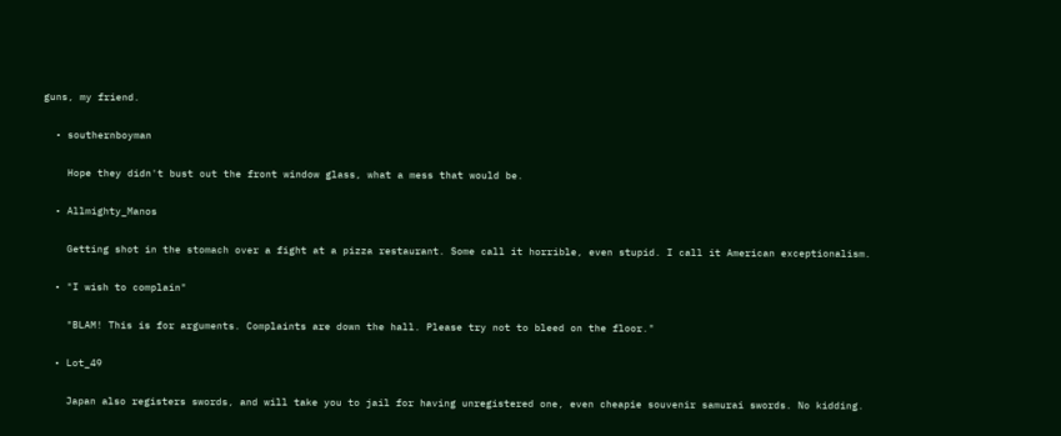guns, my friend.

  • southernboyman

    Hope they didn't bust out the front window glass, what a mess that would be.

  • Allmighty_Manos

    Getting shot in the stomach over a fight at a pizza restaurant. Some call it horrible, even stupid. I call it American exceptionalism.

  • "I wish to complain"

    "BLAM! This is for arguments. Complaints are down the hall. Please try not to bleed on the floor."

  • Lot_49

    Japan also registers swords, and will take you to jail for having unregistered one, even cheapie souvenir samurai swords. No kidding.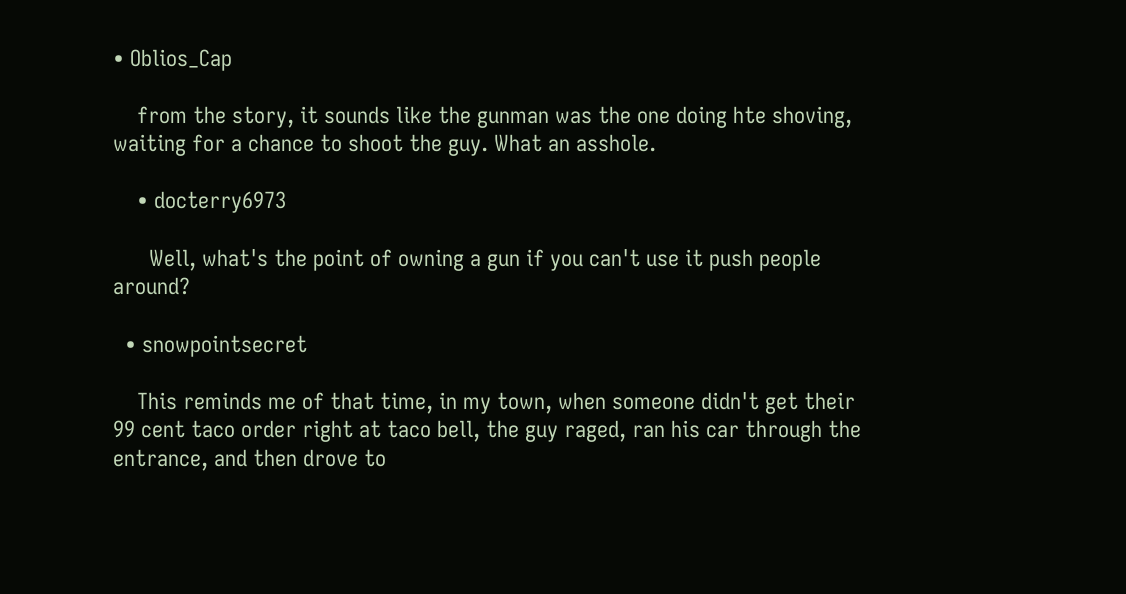• Oblios_Cap

    from the story, it sounds like the gunman was the one doing hte shoving, waiting for a chance to shoot the guy. What an asshole.

    • docterry6973

      Well, what's the point of owning a gun if you can't use it push people around?

  • snowpointsecret

    This reminds me of that time, in my town, when someone didn't get their 99 cent taco order right at taco bell, the guy raged, ran his car through the entrance, and then drove to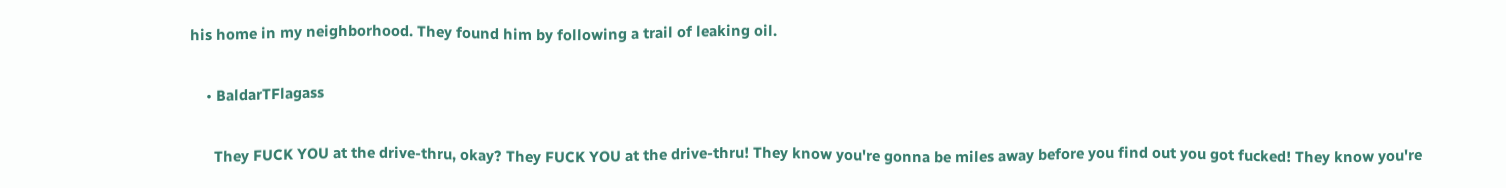his home in my neighborhood. They found him by following a trail of leaking oil.

    • BaldarTFlagass

      They FUCK YOU at the drive-thru, okay? They FUCK YOU at the drive-thru! They know you're gonna be miles away before you find out you got fucked! They know you're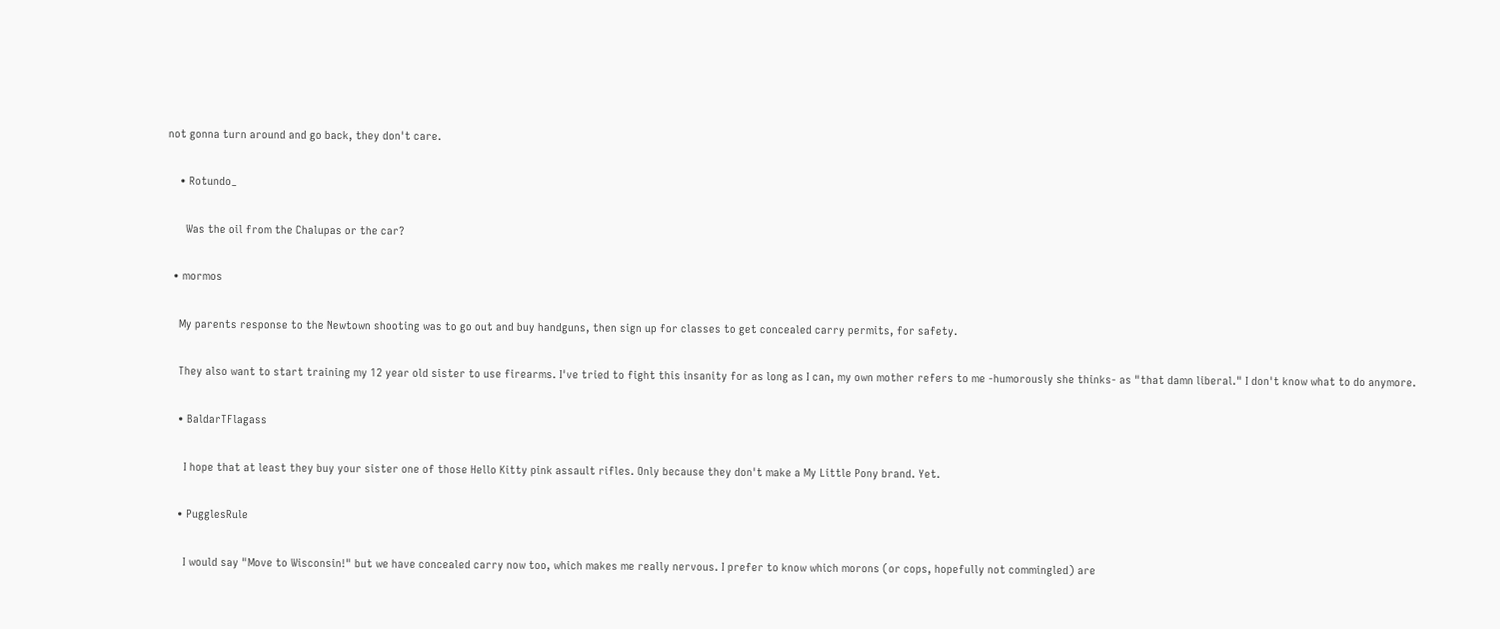not gonna turn around and go back, they don't care.

    • Rotundo_

      Was the oil from the Chalupas or the car?

  • mormos

    My parents response to the Newtown shooting was to go out and buy handguns, then sign up for classes to get concealed carry permits, for safety.

    They also want to start training my 12 year old sister to use firearms. I've tried to fight this insanity for as long as I can, my own mother refers to me -humorously she thinks- as "that damn liberal." I don't know what to do anymore.

    • BaldarTFlagass

      I hope that at least they buy your sister one of those Hello Kitty pink assault rifles. Only because they don't make a My Little Pony brand. Yet.

    • PugglesRule

      I would say "Move to Wisconsin!" but we have concealed carry now too, which makes me really nervous. I prefer to know which morons (or cops, hopefully not commingled) are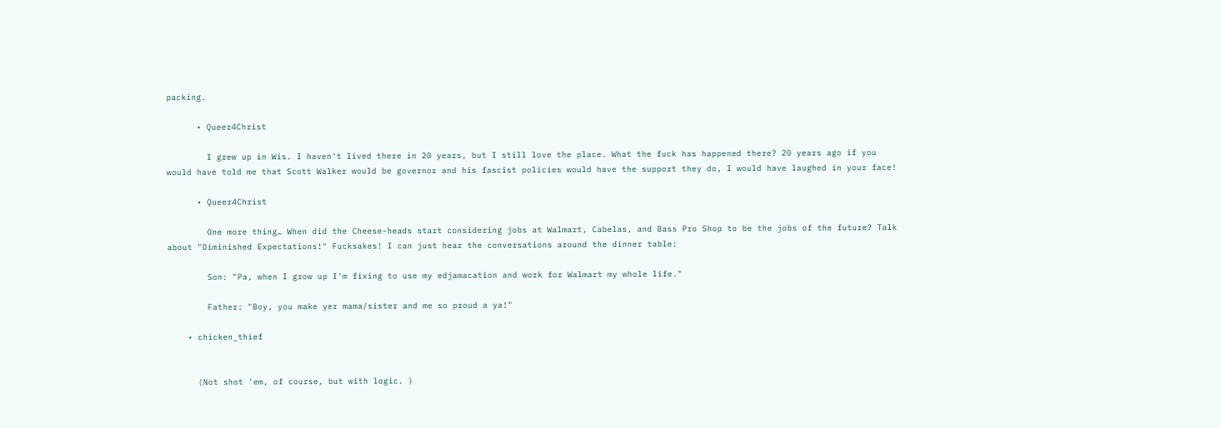packing.

      • Queer4Christ

        I grew up in Wis. I haven't lived there in 20 years, but I still love the place. What the fuck has happened there? 20 years ago if you would have told me that Scott Walker would be governor and his fascist policies would have the support they do, I would have laughed in your face!

      • Queer4Christ

        One more thing… When did the Cheese-heads start considering jobs at Walmart, Cabelas, and Bass Pro Shop to be the jobs of the future? Talk about "Diminished Expectations!" Fucksakes! I can just hear the conversations around the dinner table:

        Son: "Pa, when I grow up I'm fixing to use my edjamacation and work for Walmart my whole life."

        Father: "Boy, you make yer mama/sister and me so proud a ya!"

    • chicken_thief


      (Not shot 'em, of course, but with logic. )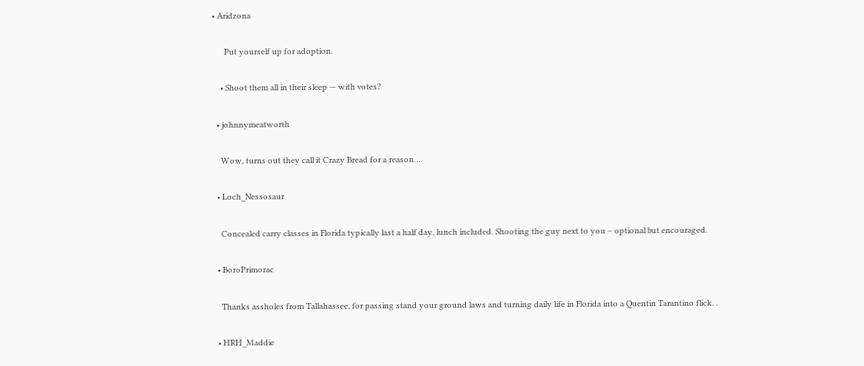• Aridzona

      Put yourself up for adoption.

    • Shoot them all in their sleep — with votes?

  • johnnymeatworth

    Wow, turns out they call it Crazy Bread for a reason….

  • Loch_Nessosaur

    Concealed carry classes in Florida typically last a half day, lunch included. Shooting the guy next to you – optional but encouraged.

  • BoroPrimorac

    Thanks assholes from Tallahassee, for passing stand your ground laws and turning daily life in Florida into a Quentin Tarantino flick. .

  • HRH_Maddie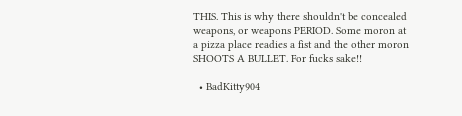THIS. This is why there shouldn't be concealed weapons, or weapons PERIOD. Some moron at a pizza place readies a fist and the other moron SHOOTS A BULLET. For fucks sake!!

  • BadKitty904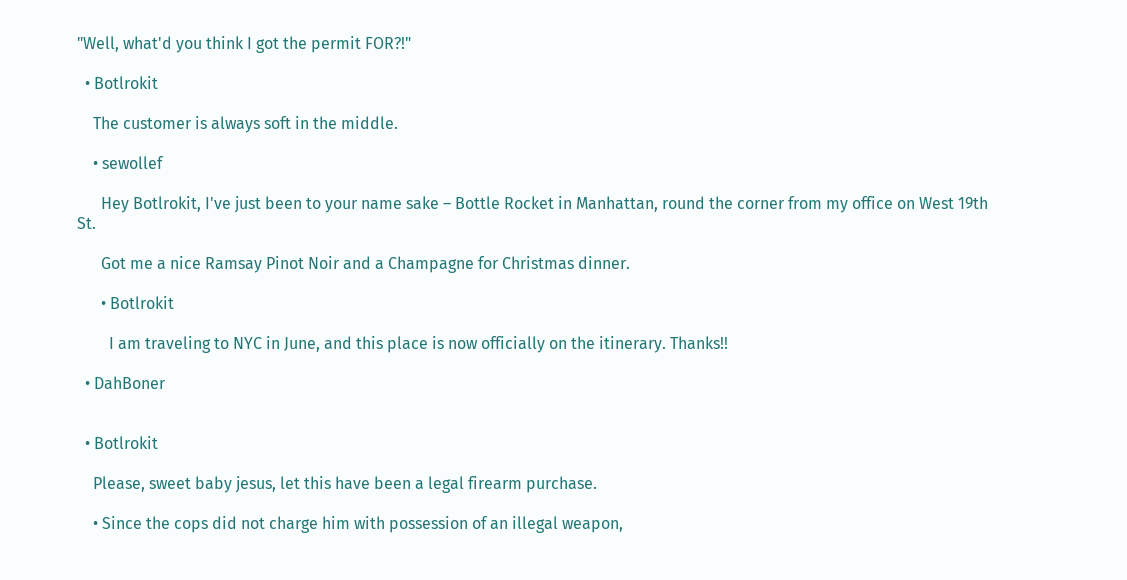"Well, what'd you think I got the permit FOR?!"

  • Botlrokit

    The customer is always soft in the middle.

    • sewollef

      Hey Botlrokit, I've just been to your name sake – Bottle Rocket in Manhattan, round the corner from my office on West 19th St.

      Got me a nice Ramsay Pinot Noir and a Champagne for Christmas dinner.

      • Botlrokit

        I am traveling to NYC in June, and this place is now officially on the itinerary. Thanks!!

  • DahBoner


  • Botlrokit

    Please, sweet baby jesus, let this have been a legal firearm purchase.

    • Since the cops did not charge him with possession of an illegal weapon,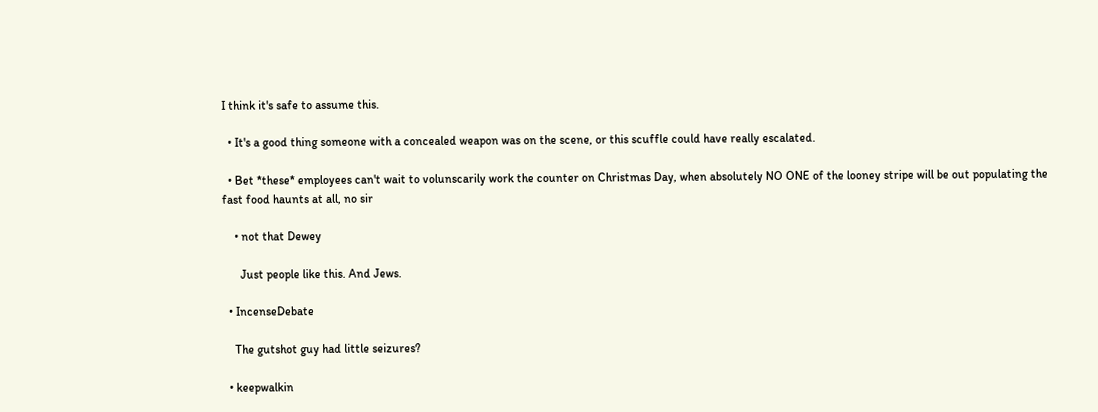I think it's safe to assume this.

  • It's a good thing someone with a concealed weapon was on the scene, or this scuffle could have really escalated.

  • Bet *these* employees can't wait to volunscarily work the counter on Christmas Day, when absolutely NO ONE of the looney stripe will be out populating the fast food haunts at all, no sir

    • not that Dewey

      Just people like this. And Jews.

  • IncenseDebate

    The gutshot guy had little seizures?

  • keepwalkin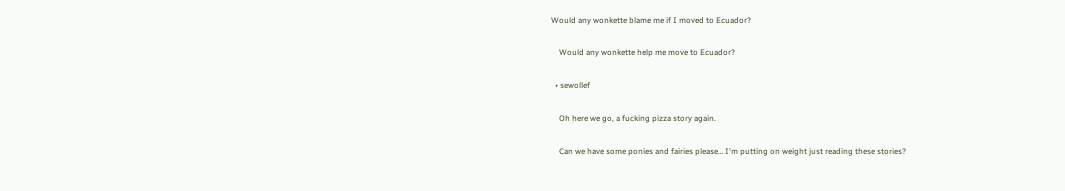Would any wonkette blame me if I moved to Ecuador?

    Would any wonkette help me move to Ecuador?

  • sewollef

    Oh here we go, a fucking pizza story again.

    Can we have some ponies and fairies please… I'm putting on weight just reading these stories?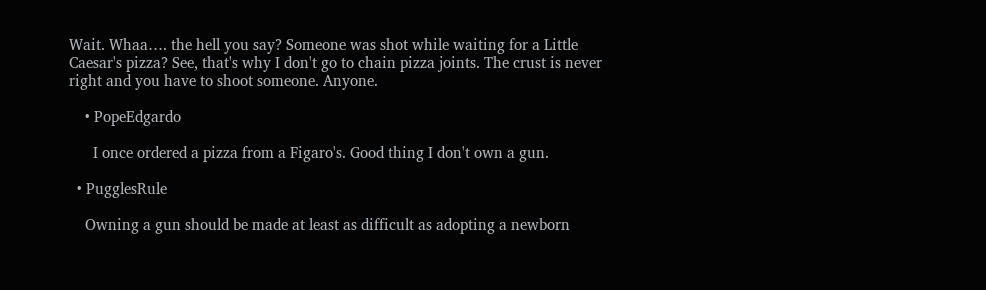Wait. Whaa…. the hell you say? Someone was shot while waiting for a Little Caesar's pizza? See, that's why I don't go to chain pizza joints. The crust is never right and you have to shoot someone. Anyone.

    • PopeEdgardo

      I once ordered a pizza from a Figaro's. Good thing I don't own a gun.

  • PugglesRule

    Owning a gun should be made at least as difficult as adopting a newborn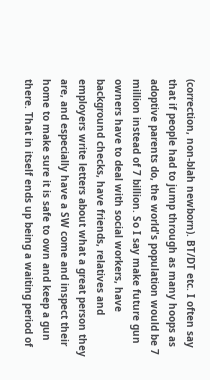(correction, non-blah newborn). BT/DT etc. I often say that if people had to jump through as many hoops as adoptive parents do, the world's population would be 7 million instead of 7 billion. So I say make future gun owners have to deal with social workers, have background checks, have friends, relatives and employers write letters about what a great person they are, and especially have a SW come and inspect their home to make sure it is safe to own and keep a gun there. That in itself ends up being a waiting period of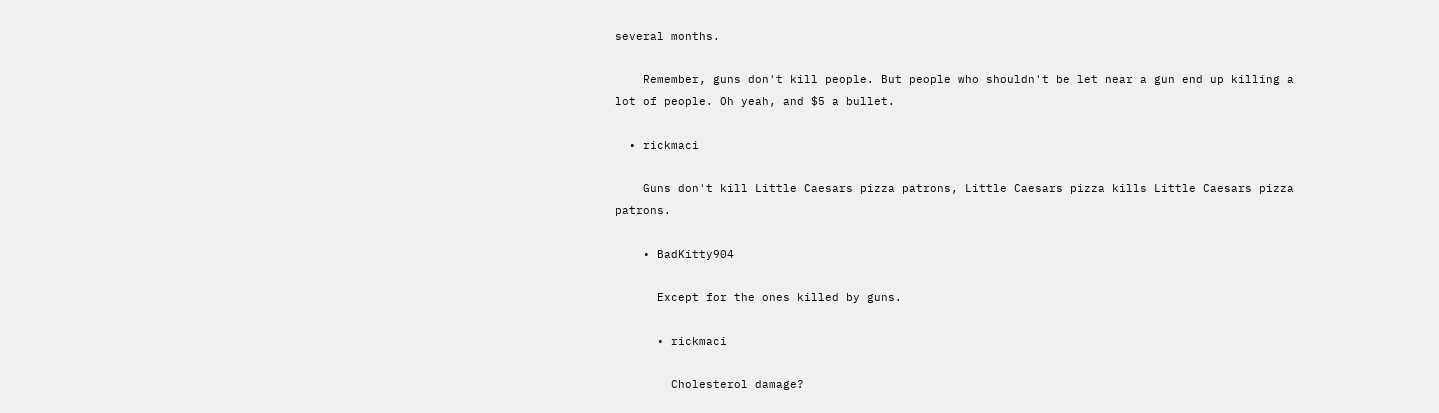several months.

    Remember, guns don't kill people. But people who shouldn't be let near a gun end up killing a lot of people. Oh yeah, and $5 a bullet.

  • rickmaci

    Guns don't kill Little Caesars pizza patrons, Little Caesars pizza kills Little Caesars pizza patrons.

    • BadKitty904

      Except for the ones killed by guns.

      • rickmaci

        Cholesterol damage?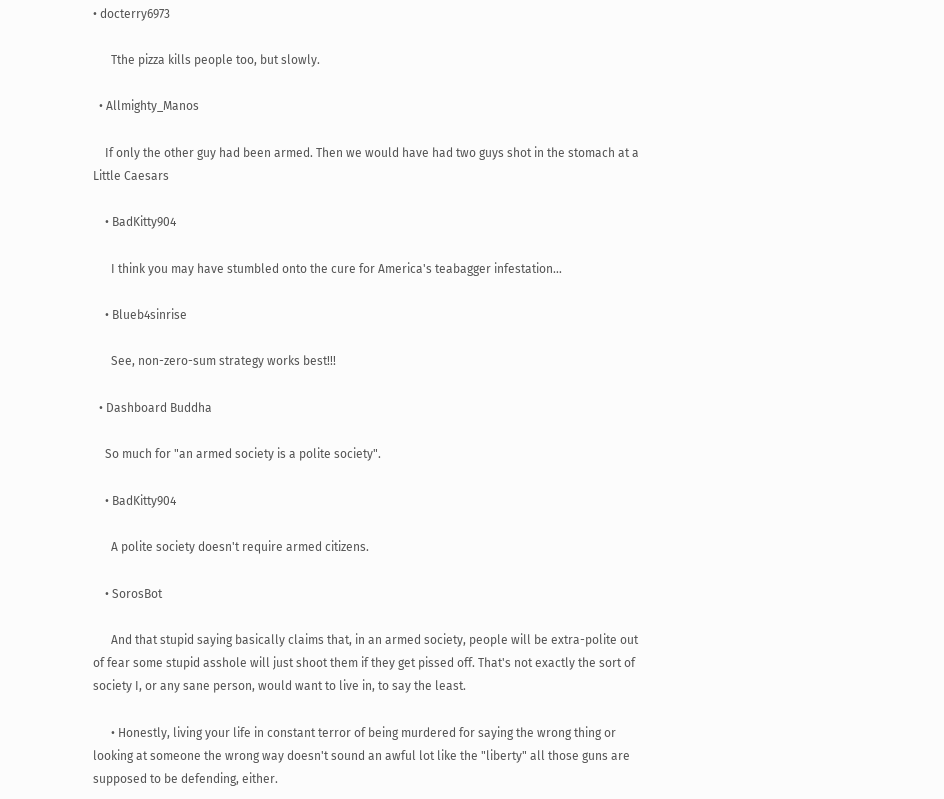• docterry6973

      Tthe pizza kills people too, but slowly.

  • Allmighty_Manos

    If only the other guy had been armed. Then we would have had two guys shot in the stomach at a Little Caesars

    • BadKitty904

      I think you may have stumbled onto the cure for America's teabagger infestation…

    • Blueb4sinrise

      See, non-zero-sum strategy works best!!!

  • Dashboard Buddha

    So much for "an armed society is a polite society".

    • BadKitty904

      A polite society doesn't require armed citizens.

    • SorosBot

      And that stupid saying basically claims that, in an armed society, people will be extra-polite out of fear some stupid asshole will just shoot them if they get pissed off. That's not exactly the sort of society I, or any sane person, would want to live in, to say the least.

      • Honestly, living your life in constant terror of being murdered for saying the wrong thing or looking at someone the wrong way doesn't sound an awful lot like the "liberty" all those guns are supposed to be defending, either.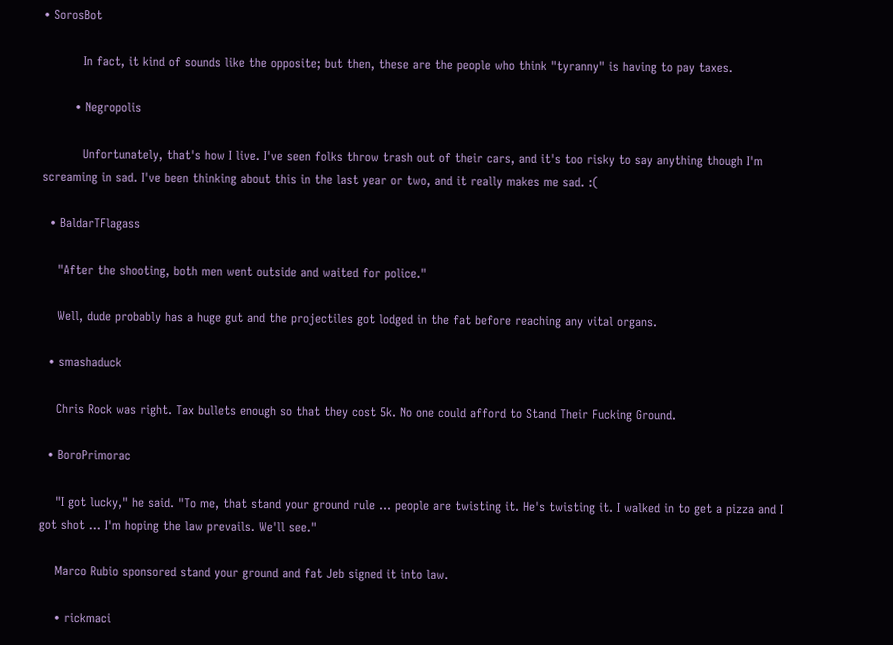• SorosBot

          In fact, it kind of sounds like the opposite; but then, these are the people who think "tyranny" is having to pay taxes.

        • Negropolis

          Unfortunately, that's how I live. I've seen folks throw trash out of their cars, and it's too risky to say anything though I'm screaming in sad. I've been thinking about this in the last year or two, and it really makes me sad. :(

  • BaldarTFlagass

    "After the shooting, both men went outside and waited for police."

    Well, dude probably has a huge gut and the projectiles got lodged in the fat before reaching any vital organs.

  • smashaduck

    Chris Rock was right. Tax bullets enough so that they cost 5k. No one could afford to Stand Their Fucking Ground.

  • BoroPrimorac

    "I got lucky," he said. "To me, that stand your ground rule … people are twisting it. He's twisting it. I walked in to get a pizza and I got shot … I'm hoping the law prevails. We'll see."

    Marco Rubio sponsored stand your ground and fat Jeb signed it into law.

    • rickmaci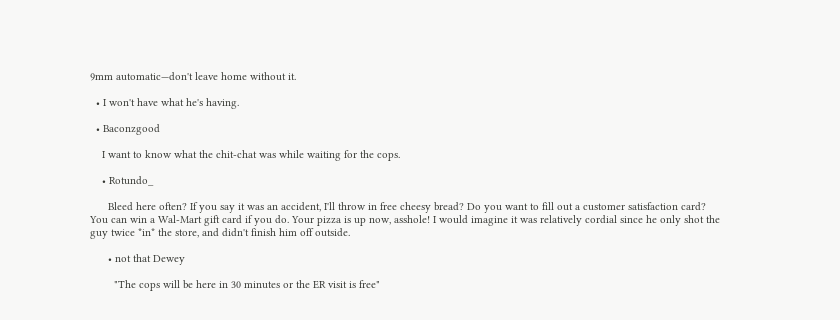9mm automatic—don't leave home without it.

  • I won't have what he's having.

  • Baconzgood

    I want to know what the chit-chat was while waiting for the cops.

    • Rotundo_

      Bleed here often? If you say it was an accident, I'll throw in free cheesy bread? Do you want to fill out a customer satisfaction card? You can win a Wal-Mart gift card if you do. Your pizza is up now, asshole! I would imagine it was relatively cordial since he only shot the guy twice *in* the store, and didn't finish him off outside.

      • not that Dewey

        "The cops will be here in 30 minutes or the ER visit is free"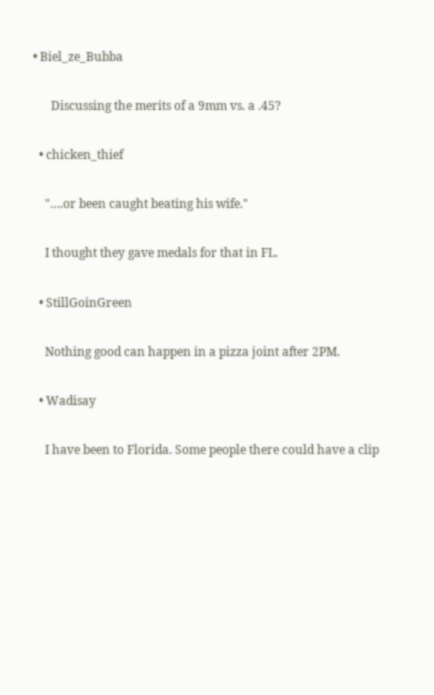• Biel_ze_Bubba

      Discussing the merits of a 9mm vs. a .45?

  • chicken_thief

    "….or been caught beating his wife."

    I thought they gave medals for that in FL.

  • StillGoinGreen

    Nothing good can happen in a pizza joint after 2PM.

  • Wadisay

    I have been to Florida. Some people there could have a clip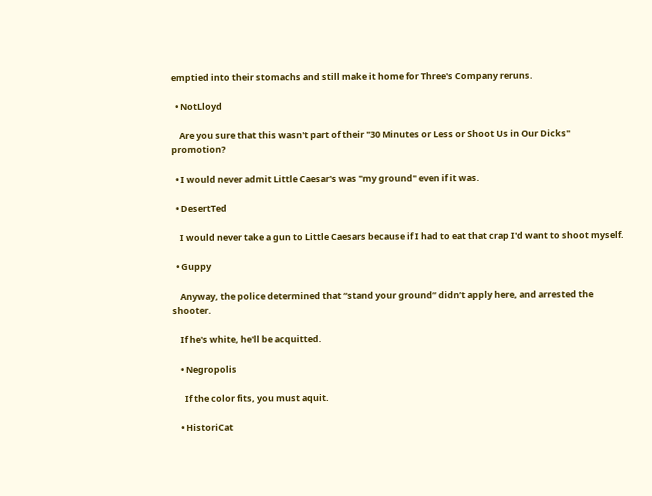emptied into their stomachs and still make it home for Three's Company reruns.

  • NotLloyd

    Are you sure that this wasn't part of their "30 Minutes or Less or Shoot Us in Our Dicks" promotion?

  • I would never admit Little Caesar's was "my ground" even if it was.

  • DesertTed

    I would never take a gun to Little Caesars because if I had to eat that crap I'd want to shoot myself.

  • Guppy

    Anyway, the police determined that “stand your ground” didn’t apply here, and arrested the shooter.

    If he's white, he'll be acquitted.

    • Negropolis

      If the color fits, you must aquit.

    • HistoriCat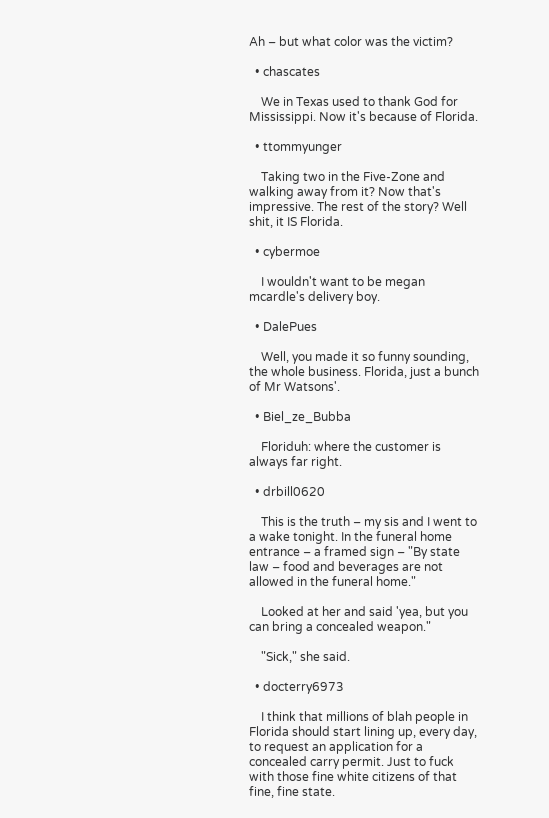Ah – but what color was the victim?

  • chascates

    We in Texas used to thank God for Mississippi. Now it's because of Florida.

  • ttommyunger

    Taking two in the Five-Zone and walking away from it? Now that's impressive. The rest of the story? Well shit, it IS Florida.

  • cybermoe

    I wouldn't want to be megan mcardle's delivery boy.

  • DalePues

    Well, you made it so funny sounding, the whole business. Florida, just a bunch of Mr Watsons'.

  • Biel_ze_Bubba

    Floriduh: where the customer is always far right.

  • drbill0620

    This is the truth – my sis and I went to a wake tonight. In the funeral home entrance – a framed sign – "By state law – food and beverages are not allowed in the funeral home."

    Looked at her and said 'yea, but you can bring a concealed weapon."

    "Sick," she said.

  • docterry6973

    I think that millions of blah people in Florida should start lining up, every day, to request an application for a concealed carry permit. Just to fuck with those fine white citizens of that fine, fine state.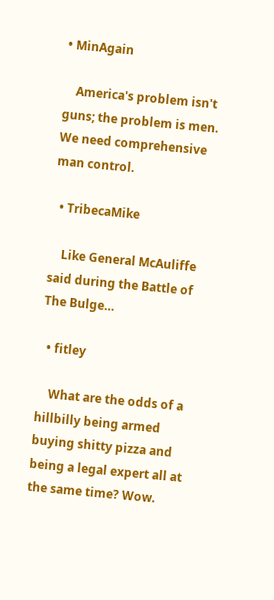• MinAgain

    America's problem isn't guns; the problem is men. We need comprehensive man control.

  • TribecaMike

    Like General McAuliffe said during the Battle of The Bulge…

  • fitley

    What are the odds of a hillbilly being armed buying shitty pizza and being a legal expert all at the same time? Wow.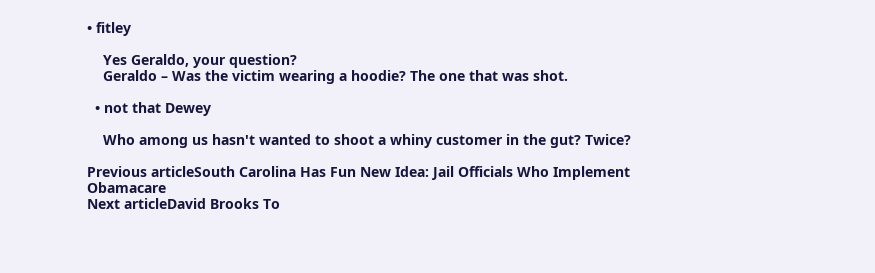• fitley

    Yes Geraldo, your question?
    Geraldo – Was the victim wearing a hoodie? The one that was shot.

  • not that Dewey

    Who among us hasn't wanted to shoot a whiny customer in the gut? Twice?

Previous articleSouth Carolina Has Fun New Idea: Jail Officials Who Implement Obamacare
Next articleDavid Brooks To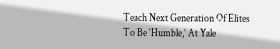Teach Next Generation Of Elites To Be ‘Humble,’ At Yale